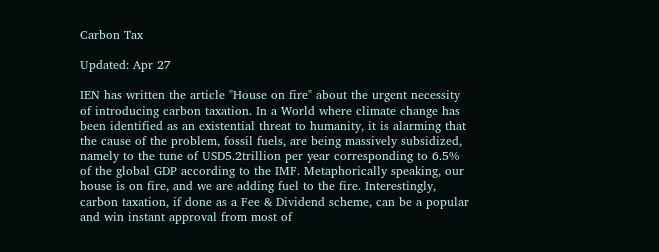Carbon Tax

Updated: Apr 27

IEN has written the article "House on fire" about the urgent necessity of introducing carbon taxation. In a World where climate change has been identified as an existential threat to humanity, it is alarming that the cause of the problem, fossil fuels, are being massively subsidized, namely to the tune of USD5.2trillion per year corresponding to 6.5% of the global GDP according to the IMF. Metaphorically speaking, our house is on fire, and we are adding fuel to the fire. Interestingly, carbon taxation, if done as a Fee & Dividend scheme, can be a popular and win instant approval from most of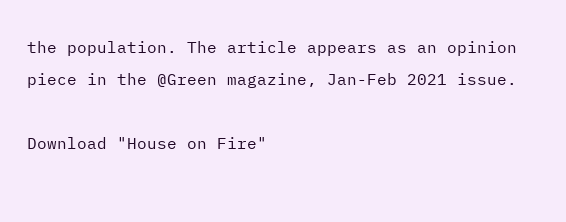the population. The article appears as an opinion piece in the @Green magazine, Jan-Feb 2021 issue.

Download "House on Fire"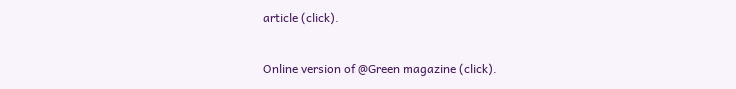article (click).

Online version of @Green magazine (click).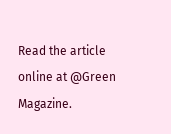Read the article online at @Green Magazine.